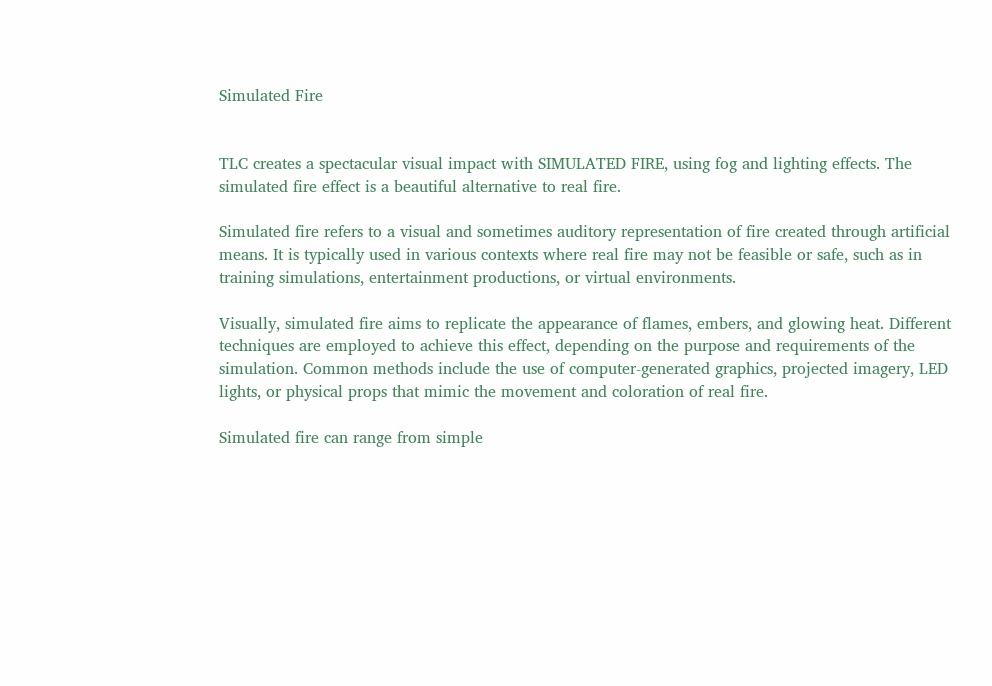Simulated Fire


TLC creates a spectacular visual impact with SIMULATED FIRE, using fog and lighting effects. The simulated fire effect is a beautiful alternative to real fire.

Simulated fire refers to a visual and sometimes auditory representation of fire created through artificial means. It is typically used in various contexts where real fire may not be feasible or safe, such as in training simulations, entertainment productions, or virtual environments.

Visually, simulated fire aims to replicate the appearance of flames, embers, and glowing heat. Different techniques are employed to achieve this effect, depending on the purpose and requirements of the simulation. Common methods include the use of computer-generated graphics, projected imagery, LED lights, or physical props that mimic the movement and coloration of real fire.

Simulated fire can range from simple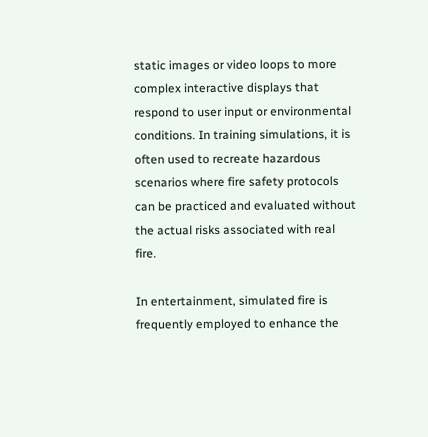static images or video loops to more complex interactive displays that respond to user input or environmental conditions. In training simulations, it is often used to recreate hazardous scenarios where fire safety protocols can be practiced and evaluated without the actual risks associated with real fire.

In entertainment, simulated fire is frequently employed to enhance the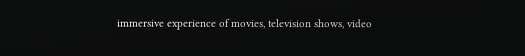immersive experience of movies, television shows, video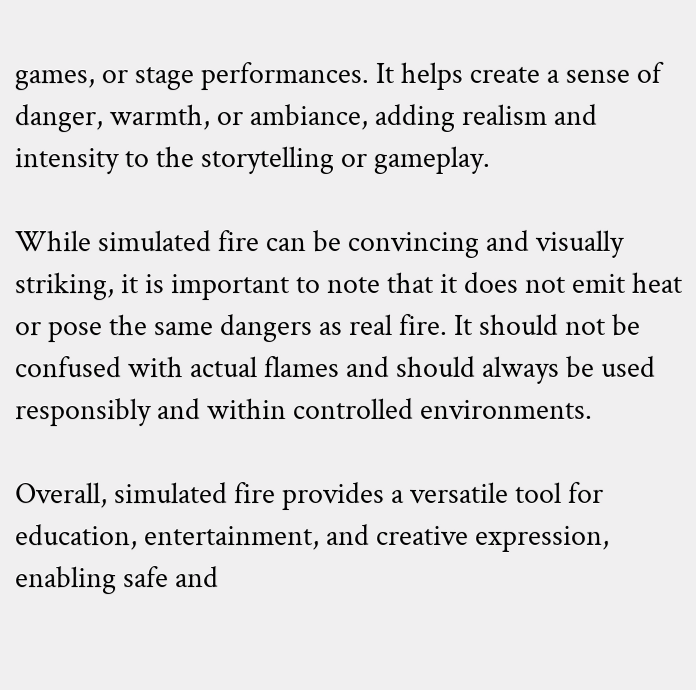games, or stage performances. It helps create a sense of danger, warmth, or ambiance, adding realism and intensity to the storytelling or gameplay.

While simulated fire can be convincing and visually striking, it is important to note that it does not emit heat or pose the same dangers as real fire. It should not be confused with actual flames and should always be used responsibly and within controlled environments.

Overall, simulated fire provides a versatile tool for education, entertainment, and creative expression, enabling safe and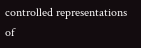controlled representations of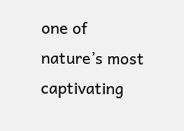one of nature’s most captivating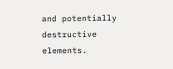and potentially destructive elements.